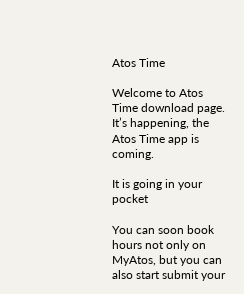Atos Time

Welcome to Atos Time download page. It’s happening, the Atos Time app is coming.

It is going in your pocket

You can soon book hours not only on MyAtos, but you can also start submit your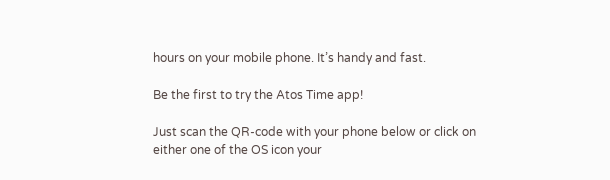hours on your mobile phone. It’s handy and fast.

Be the first to try the Atos Time app!

Just scan the QR-code with your phone below or click on either one of the OS icon your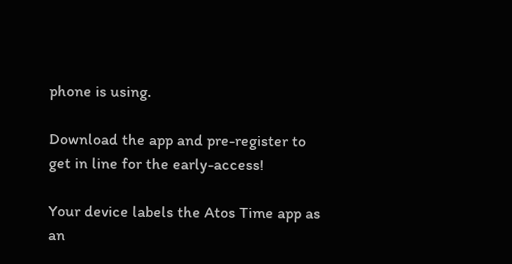phone is using.

Download the app and pre-register to get in line for the early-access!

Your device labels the Atos Time app as an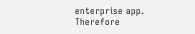enterprise app. Therefore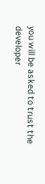you will be asked to trust the developer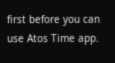first before you can use Atos Time app.